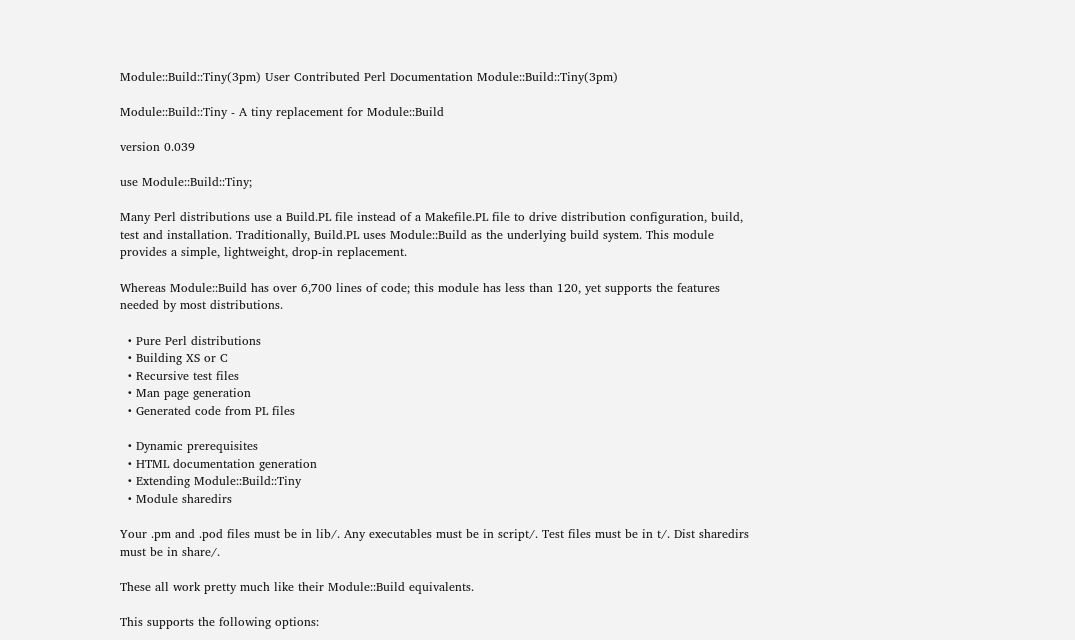Module::Build::Tiny(3pm) User Contributed Perl Documentation Module::Build::Tiny(3pm)

Module::Build::Tiny - A tiny replacement for Module::Build

version 0.039

use Module::Build::Tiny;

Many Perl distributions use a Build.PL file instead of a Makefile.PL file to drive distribution configuration, build, test and installation. Traditionally, Build.PL uses Module::Build as the underlying build system. This module provides a simple, lightweight, drop-in replacement.

Whereas Module::Build has over 6,700 lines of code; this module has less than 120, yet supports the features needed by most distributions.

  • Pure Perl distributions
  • Building XS or C
  • Recursive test files
  • Man page generation
  • Generated code from PL files

  • Dynamic prerequisites
  • HTML documentation generation
  • Extending Module::Build::Tiny
  • Module sharedirs

Your .pm and .pod files must be in lib/. Any executables must be in script/. Test files must be in t/. Dist sharedirs must be in share/.

These all work pretty much like their Module::Build equivalents.

This supports the following options: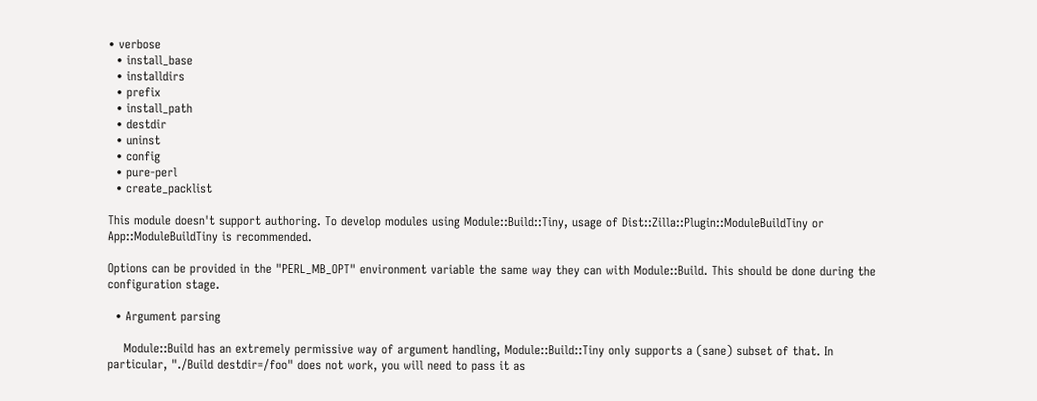• verbose
  • install_base
  • installdirs
  • prefix
  • install_path
  • destdir
  • uninst
  • config
  • pure-perl
  • create_packlist

This module doesn't support authoring. To develop modules using Module::Build::Tiny, usage of Dist::Zilla::Plugin::ModuleBuildTiny or App::ModuleBuildTiny is recommended.

Options can be provided in the "PERL_MB_OPT" environment variable the same way they can with Module::Build. This should be done during the configuration stage.

  • Argument parsing

    Module::Build has an extremely permissive way of argument handling, Module::Build::Tiny only supports a (sane) subset of that. In particular, "./Build destdir=/foo" does not work, you will need to pass it as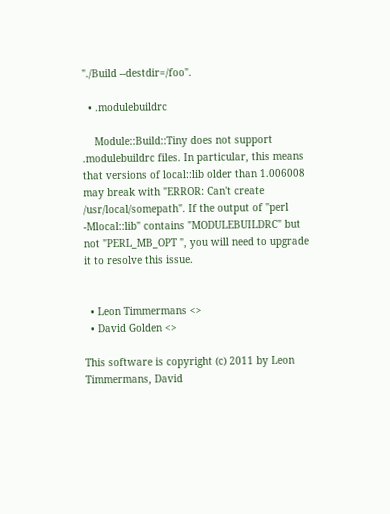"./Build --destdir=/foo".

  • .modulebuildrc

    Module::Build::Tiny does not support .modulebuildrc files. In particular, this means that versions of local::lib older than 1.006008 may break with "ERROR: Can't create /usr/local/somepath". If the output of "perl -Mlocal::lib" contains "MODULEBUILDRC" but not "PERL_MB_OPT ", you will need to upgrade it to resolve this issue.


  • Leon Timmermans <>
  • David Golden <>

This software is copyright (c) 2011 by Leon Timmermans, David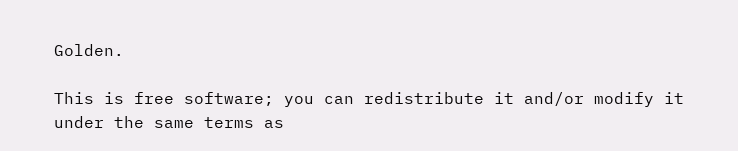Golden.

This is free software; you can redistribute it and/or modify it under the same terms as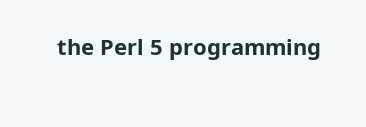the Perl 5 programming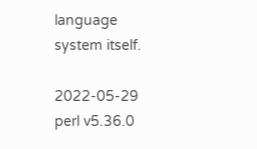language system itself.

2022-05-29 perl v5.36.0